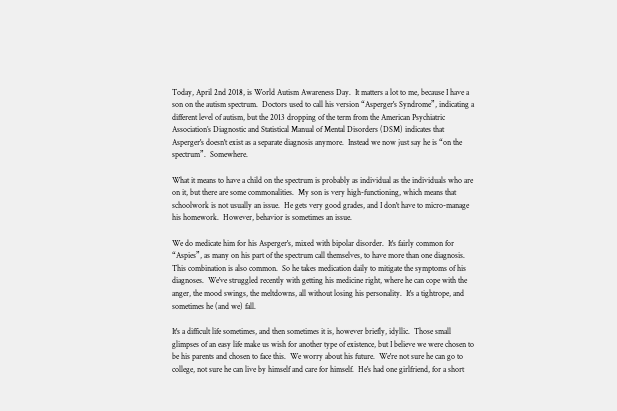Today, April 2nd 2018, is World Autism Awareness Day.  It matters a lot to me, because I have a son on the autism spectrum.  Doctors used to call his version “Asperger's Syndrome”, indicating a different level of autism, but the 2013 dropping of the term from the American Psychiatric Association’s Diagnostic and Statistical Manual of Mental Disorders (DSM) indicates that Asperger's doesn't exist as a separate diagnosis anymore.  Instead we now just say he is “on the spectrum”.  Somewhere.

What it means to have a child on the spectrum is probably as individual as the individuals who are on it, but there are some commonalities.  My son is very high-functioning, which means that schoolwork is not usually an issue.  He gets very good grades, and I don't have to micro-manage his homework.  However, behavior is sometimes an issue.

We do medicate him for his Asperger's, mixed with bipolar disorder.  It's fairly common for “Aspies”, as many on his part of the spectrum call themselves, to have more than one diagnosis.  This combination is also common.  So he takes medication daily to mitigate the symptoms of his diagnoses.  We've struggled recently with getting his medicine right, where he can cope with the anger, the mood swings, the meltdowns, all without losing his personality.  It's a tightrope, and sometimes he (and we) fall.

It's a difficult life sometimes, and then sometimes it is, however briefly, idyllic.  Those small glimpses of an easy life make us wish for another type of existence, but I believe we were chosen to be his parents and chosen to face this.  We worry about his future.  We're not sure he can go to college, not sure he can live by himself and care for himself.  He's had one girlfriend, for a short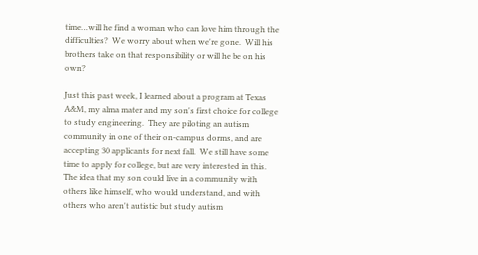time…will he find a woman who can love him through the difficulties?  We worry about when we're gone.  Will his brothers take on that responsibility or will he be on his own?

Just this past week, I learned about a program at Texas A&M, my alma mater and my son's first choice for college to study engineering.  They are piloting an autism community in one of their on-campus dorms, and are accepting 30 applicants for next fall.  We still have some time to apply for college, but are very interested in this.  The idea that my son could live in a community with others like himself, who would understand, and with others who aren't autistic but study autism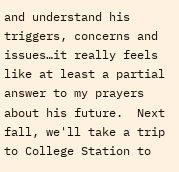and understand his triggers, concerns and issues…it really feels like at least a partial answer to my prayers about his future.  Next fall, we'll take a trip to College Station to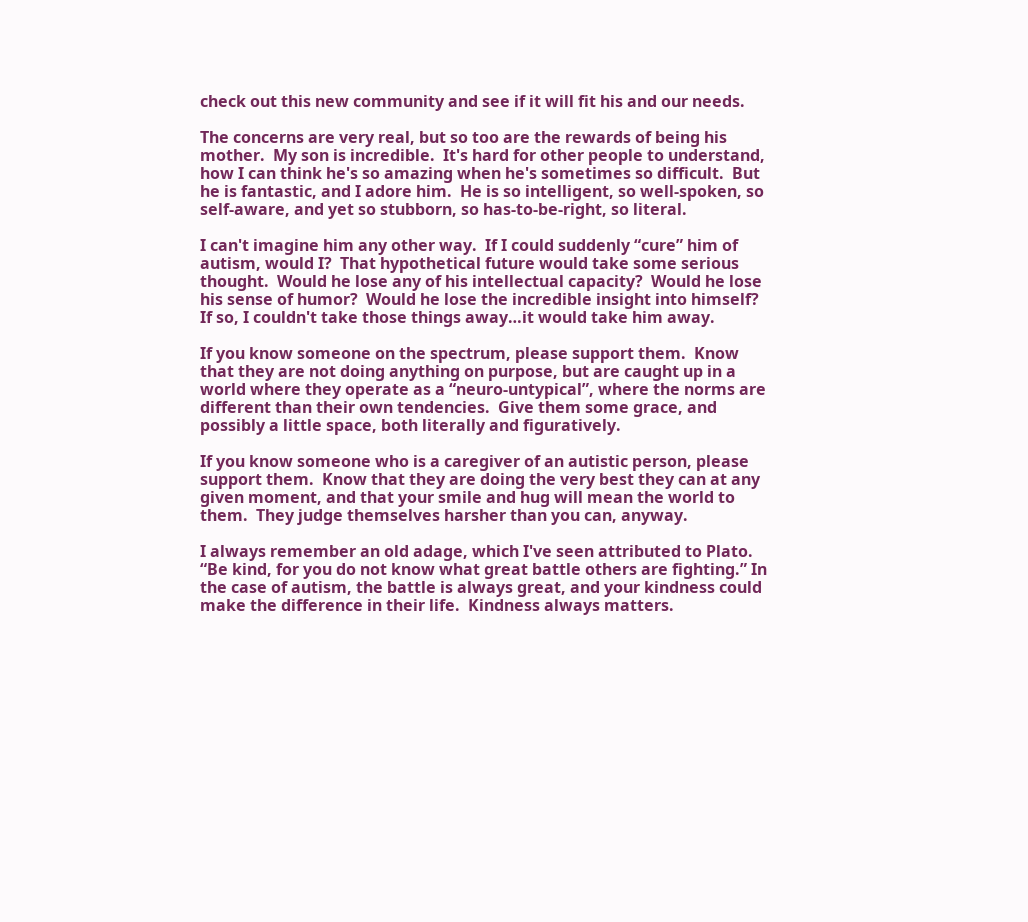check out this new community and see if it will fit his and our needs.

The concerns are very real, but so too are the rewards of being his mother.  My son is incredible.  It's hard for other people to understand, how I can think he's so amazing when he's sometimes so difficult.  But he is fantastic, and I adore him.  He is so intelligent, so well-spoken, so self-aware, and yet so stubborn, so has-to-be-right, so literal.

I can't imagine him any other way.  If I could suddenly “cure” him of autism, would I?  That hypothetical future would take some serious thought.  Would he lose any of his intellectual capacity?  Would he lose his sense of humor?  Would he lose the incredible insight into himself?  If so, I couldn't take those things away…it would take him away.

If you know someone on the spectrum, please support them.  Know that they are not doing anything on purpose, but are caught up in a world where they operate as a “neuro-untypical”, where the norms are different than their own tendencies.  Give them some grace, and possibly a little space, both literally and figuratively.

If you know someone who is a caregiver of an autistic person, please support them.  Know that they are doing the very best they can at any given moment, and that your smile and hug will mean the world to them.  They judge themselves harsher than you can, anyway.

I always remember an old adage, which I've seen attributed to Plato.  “Be kind, for you do not know what great battle others are fighting.” In the case of autism, the battle is always great, and your kindness could make the difference in their life.  Kindness always matters.